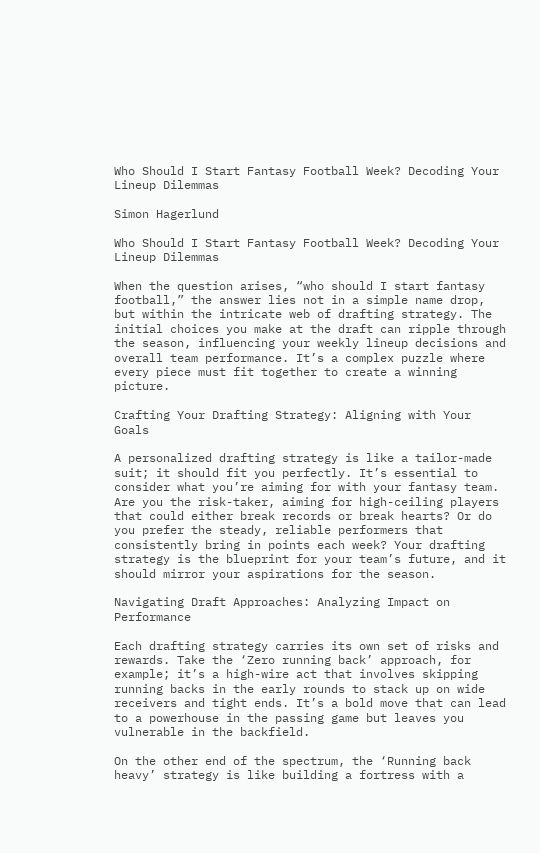Who Should I Start Fantasy Football Week? Decoding Your Lineup Dilemmas

Simon Hagerlund

Who Should I Start Fantasy Football Week? Decoding Your Lineup Dilemmas

When the question arises, “who should I start fantasy football,” the answer lies not in a simple name drop, but within the intricate web of drafting strategy. The initial choices you make at the draft can ripple through the season, influencing your weekly lineup decisions and overall team performance. It’s a complex puzzle where every piece must fit together to create a winning picture.

Crafting Your Drafting Strategy: Aligning with Your Goals

A personalized drafting strategy is like a tailor-made suit; it should fit you perfectly. It’s essential to consider what you’re aiming for with your fantasy team. Are you the risk-taker, aiming for high-ceiling players that could either break records or break hearts? Or do you prefer the steady, reliable performers that consistently bring in points each week? Your drafting strategy is the blueprint for your team’s future, and it should mirror your aspirations for the season.

Navigating Draft Approaches: Analyzing Impact on Performance

Each drafting strategy carries its own set of risks and rewards. Take the ‘Zero running back’ approach, for example; it’s a high-wire act that involves skipping running backs in the early rounds to stack up on wide receivers and tight ends. It’s a bold move that can lead to a powerhouse in the passing game but leaves you vulnerable in the backfield.

On the other end of the spectrum, the ‘Running back heavy’ strategy is like building a fortress with a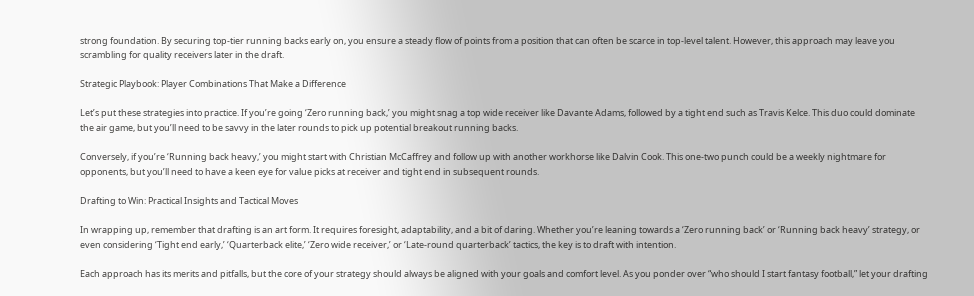strong foundation. By securing top-tier running backs early on, you ensure a steady flow of points from a position that can often be scarce in top-level talent. However, this approach may leave you scrambling for quality receivers later in the draft.

Strategic Playbook: Player Combinations That Make a Difference

Let’s put these strategies into practice. If you’re going ‘Zero running back,’ you might snag a top wide receiver like Davante Adams, followed by a tight end such as Travis Kelce. This duo could dominate the air game, but you’ll need to be savvy in the later rounds to pick up potential breakout running backs.

Conversely, if you’re ‘Running back heavy,’ you might start with Christian McCaffrey and follow up with another workhorse like Dalvin Cook. This one-two punch could be a weekly nightmare for opponents, but you’ll need to have a keen eye for value picks at receiver and tight end in subsequent rounds.

Drafting to Win: Practical Insights and Tactical Moves

In wrapping up, remember that drafting is an art form. It requires foresight, adaptability, and a bit of daring. Whether you’re leaning towards a ‘Zero running back’ or ‘Running back heavy’ strategy, or even considering ‘Tight end early,’ ‘Quarterback elite,’ ‘Zero wide receiver,’ or ‘Late-round quarterback’ tactics, the key is to draft with intention.

Each approach has its merits and pitfalls, but the core of your strategy should always be aligned with your goals and comfort level. As you ponder over “who should I start fantasy football,” let your drafting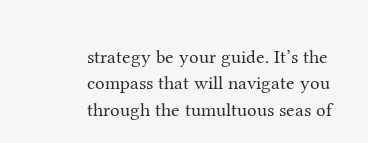strategy be your guide. It’s the compass that will navigate you through the tumultuous seas of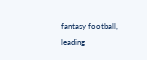fantasy football, leading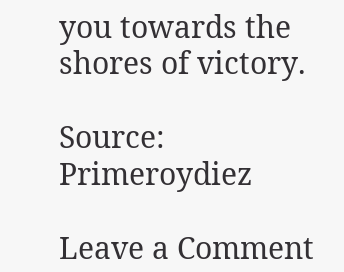you towards the shores of victory.

Source: Primeroydiez

Leave a Comment